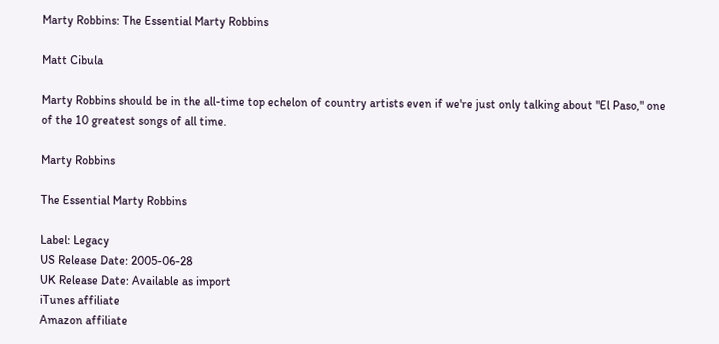Marty Robbins: The Essential Marty Robbins

Matt Cibula

Marty Robbins should be in the all-time top echelon of country artists even if we're just only talking about "El Paso," one of the 10 greatest songs of all time.

Marty Robbins

The Essential Marty Robbins

Label: Legacy
US Release Date: 2005-06-28
UK Release Date: Available as import
iTunes affiliate
Amazon affiliate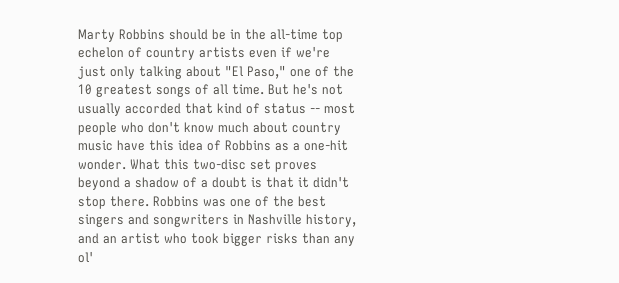Marty Robbins should be in the all-time top echelon of country artists even if we're just only talking about "El Paso," one of the 10 greatest songs of all time. But he's not usually accorded that kind of status -- most people who don't know much about country music have this idea of Robbins as a one-hit wonder. What this two-disc set proves beyond a shadow of a doubt is that it didn't stop there. Robbins was one of the best singers and songwriters in Nashville history, and an artist who took bigger risks than any ol'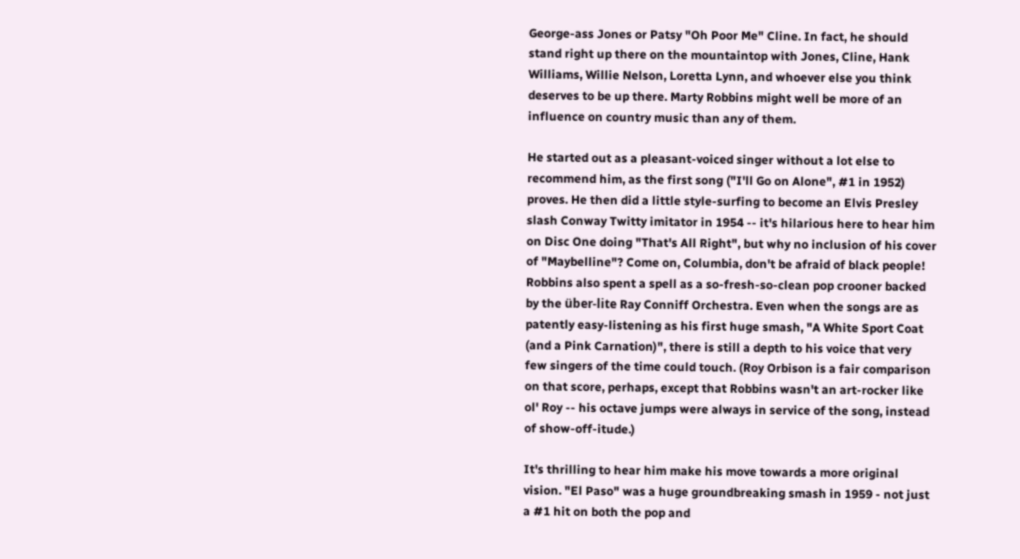George-ass Jones or Patsy "Oh Poor Me" Cline. In fact, he should stand right up there on the mountaintop with Jones, Cline, Hank Williams, Willie Nelson, Loretta Lynn, and whoever else you think deserves to be up there. Marty Robbins might well be more of an influence on country music than any of them.

He started out as a pleasant-voiced singer without a lot else to recommend him, as the first song ("I'll Go on Alone", #1 in 1952) proves. He then did a little style-surfing to become an Elvis Presley slash Conway Twitty imitator in 1954 -- it's hilarious here to hear him on Disc One doing "That's All Right", but why no inclusion of his cover of "Maybelline"? Come on, Columbia, don't be afraid of black people! Robbins also spent a spell as a so-fresh-so-clean pop crooner backed by the über-lite Ray Conniff Orchestra. Even when the songs are as patently easy-listening as his first huge smash, "A White Sport Coat (and a Pink Carnation)", there is still a depth to his voice that very few singers of the time could touch. (Roy Orbison is a fair comparison on that score, perhaps, except that Robbins wasn't an art-rocker like ol' Roy -- his octave jumps were always in service of the song, instead of show-off-itude.)

It's thrilling to hear him make his move towards a more original vision. "El Paso" was a huge groundbreaking smash in 1959 - not just a #1 hit on both the pop and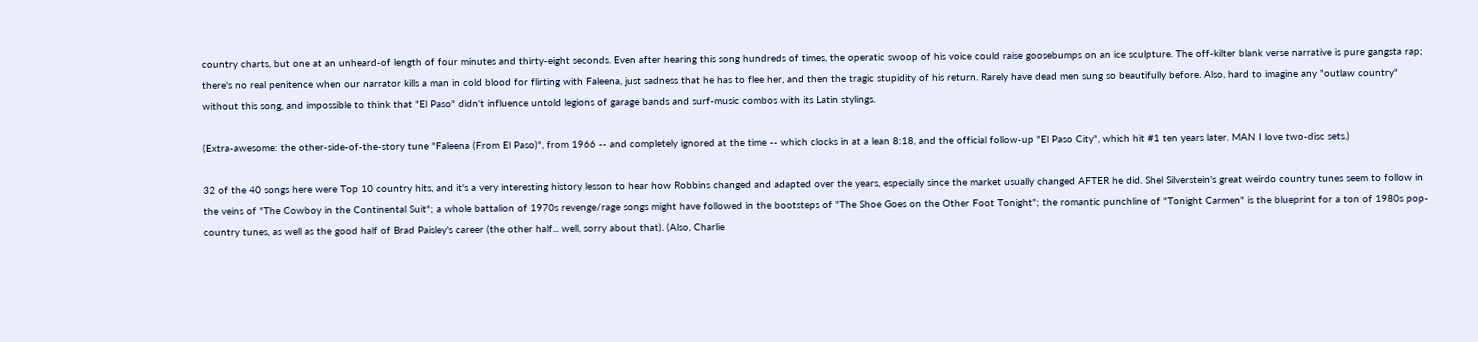country charts, but one at an unheard-of length of four minutes and thirty-eight seconds. Even after hearing this song hundreds of times, the operatic swoop of his voice could raise goosebumps on an ice sculpture. The off-kilter blank verse narrative is pure gangsta rap; there's no real penitence when our narrator kills a man in cold blood for flirting with Faleena, just sadness that he has to flee her, and then the tragic stupidity of his return. Rarely have dead men sung so beautifully before. Also, hard to imagine any "outlaw country" without this song, and impossible to think that "El Paso" didn't influence untold legions of garage bands and surf-music combos with its Latin stylings.

(Extra-awesome: the other-side-of-the-story tune "Faleena (From El Paso)", from 1966 -- and completely ignored at the time -- which clocks in at a lean 8:18, and the official follow-up "El Paso City", which hit #1 ten years later. MAN I love two-disc sets.)

32 of the 40 songs here were Top 10 country hits, and it's a very interesting history lesson to hear how Robbins changed and adapted over the years, especially since the market usually changed AFTER he did. Shel Silverstein's great weirdo country tunes seem to follow in the veins of "The Cowboy in the Continental Suit"; a whole battalion of 1970s revenge/rage songs might have followed in the bootsteps of "The Shoe Goes on the Other Foot Tonight"; the romantic punchline of "Tonight Carmen" is the blueprint for a ton of 1980s pop-country tunes, as well as the good half of Brad Paisley's career (the other half... well, sorry about that). (Also, Charlie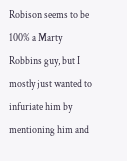Robison seems to be 100% a Marty Robbins guy, but I mostly just wanted to infuriate him by mentioning him and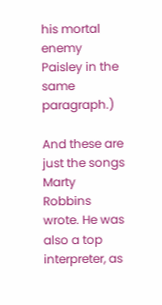his mortal enemy Paisley in the same paragraph.)

And these are just the songs Marty Robbins wrote. He was also a top interpreter, as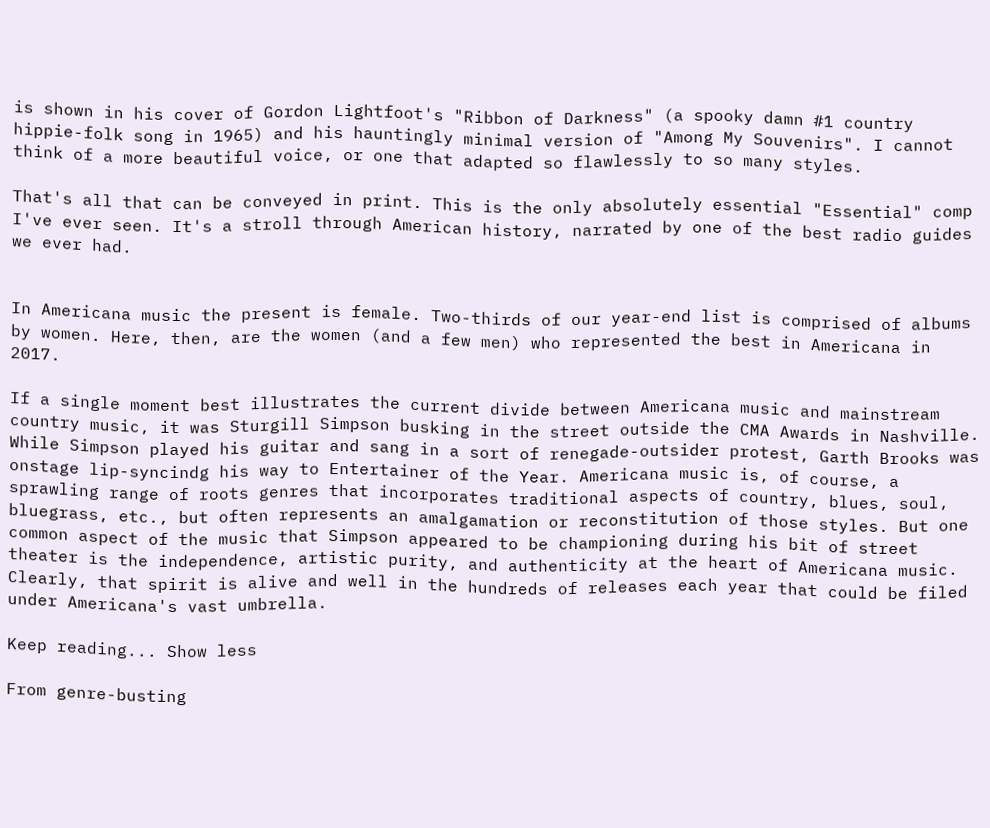is shown in his cover of Gordon Lightfoot's "Ribbon of Darkness" (a spooky damn #1 country hippie-folk song in 1965) and his hauntingly minimal version of "Among My Souvenirs". I cannot think of a more beautiful voice, or one that adapted so flawlessly to so many styles.

That's all that can be conveyed in print. This is the only absolutely essential "Essential" comp I've ever seen. It's a stroll through American history, narrated by one of the best radio guides we ever had.


In Americana music the present is female. Two-thirds of our year-end list is comprised of albums by women. Here, then, are the women (and a few men) who represented the best in Americana in 2017.

If a single moment best illustrates the current divide between Americana music and mainstream country music, it was Sturgill Simpson busking in the street outside the CMA Awards in Nashville. While Simpson played his guitar and sang in a sort of renegade-outsider protest, Garth Brooks was onstage lip-syncindg his way to Entertainer of the Year. Americana music is, of course, a sprawling range of roots genres that incorporates traditional aspects of country, blues, soul, bluegrass, etc., but often represents an amalgamation or reconstitution of those styles. But one common aspect of the music that Simpson appeared to be championing during his bit of street theater is the independence, artistic purity, and authenticity at the heart of Americana music. Clearly, that spirit is alive and well in the hundreds of releases each year that could be filed under Americana's vast umbrella.

Keep reading... Show less

From genre-busting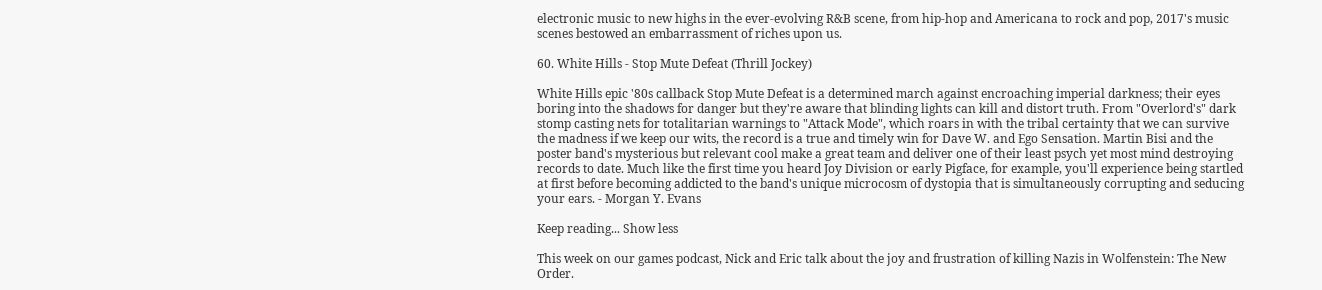electronic music to new highs in the ever-evolving R&B scene, from hip-hop and Americana to rock and pop, 2017's music scenes bestowed an embarrassment of riches upon us.

60. White Hills - Stop Mute Defeat (Thrill Jockey)

White Hills epic '80s callback Stop Mute Defeat is a determined march against encroaching imperial darkness; their eyes boring into the shadows for danger but they're aware that blinding lights can kill and distort truth. From "Overlord's" dark stomp casting nets for totalitarian warnings to "Attack Mode", which roars in with the tribal certainty that we can survive the madness if we keep our wits, the record is a true and timely win for Dave W. and Ego Sensation. Martin Bisi and the poster band's mysterious but relevant cool make a great team and deliver one of their least psych yet most mind destroying records to date. Much like the first time you heard Joy Division or early Pigface, for example, you'll experience being startled at first before becoming addicted to the band's unique microcosm of dystopia that is simultaneously corrupting and seducing your ears. - Morgan Y. Evans

Keep reading... Show less

This week on our games podcast, Nick and Eric talk about the joy and frustration of killing Nazis in Wolfenstein: The New Order.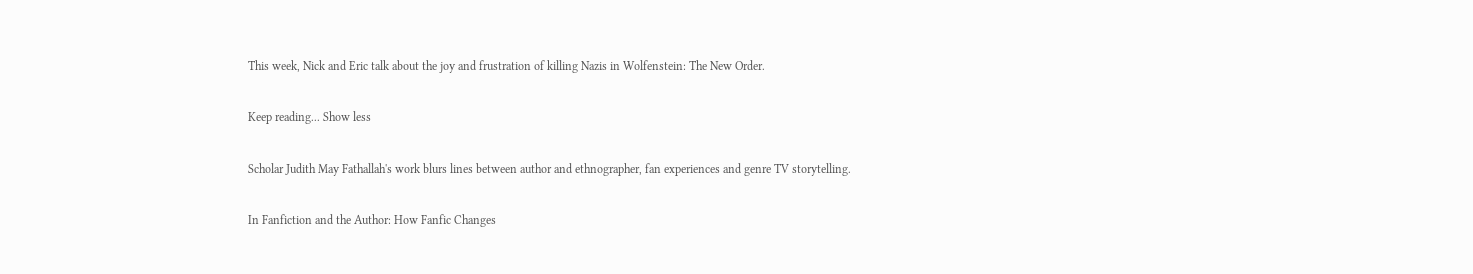This week, Nick and Eric talk about the joy and frustration of killing Nazis in Wolfenstein: The New Order.

Keep reading... Show less

Scholar Judith May Fathallah's work blurs lines between author and ethnographer, fan experiences and genre TV storytelling.

In Fanfiction and the Author: How Fanfic Changes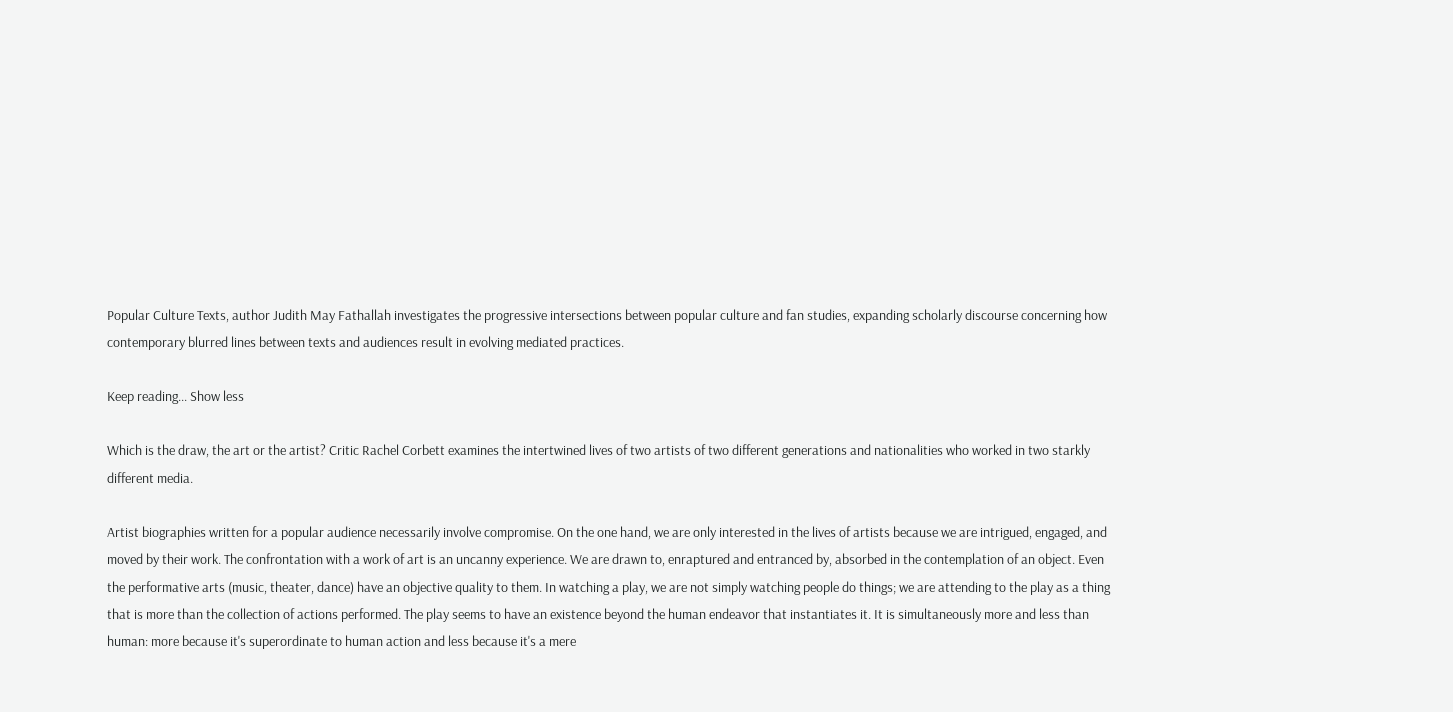Popular Culture Texts, author Judith May Fathallah investigates the progressive intersections between popular culture and fan studies, expanding scholarly discourse concerning how contemporary blurred lines between texts and audiences result in evolving mediated practices.

Keep reading... Show less

Which is the draw, the art or the artist? Critic Rachel Corbett examines the intertwined lives of two artists of two different generations and nationalities who worked in two starkly different media.

Artist biographies written for a popular audience necessarily involve compromise. On the one hand, we are only interested in the lives of artists because we are intrigued, engaged, and moved by their work. The confrontation with a work of art is an uncanny experience. We are drawn to, enraptured and entranced by, absorbed in the contemplation of an object. Even the performative arts (music, theater, dance) have an objective quality to them. In watching a play, we are not simply watching people do things; we are attending to the play as a thing that is more than the collection of actions performed. The play seems to have an existence beyond the human endeavor that instantiates it. It is simultaneously more and less than human: more because it's superordinate to human action and less because it's a mere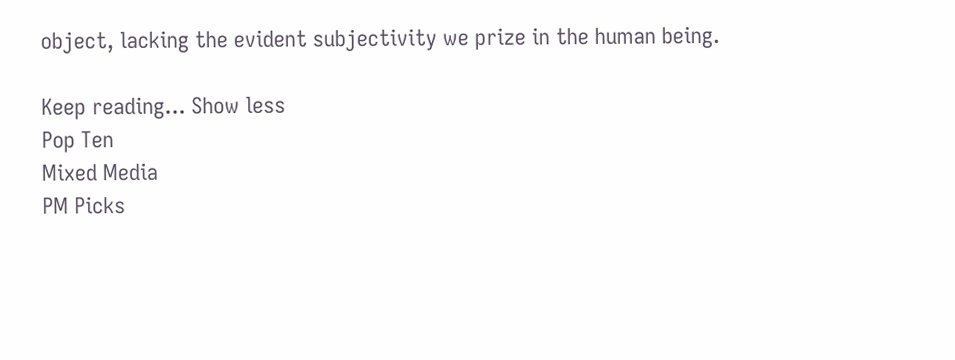object, lacking the evident subjectivity we prize in the human being.

Keep reading... Show less
Pop Ten
Mixed Media
PM Picks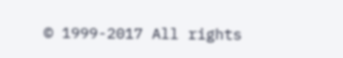© 1999-2017 All rights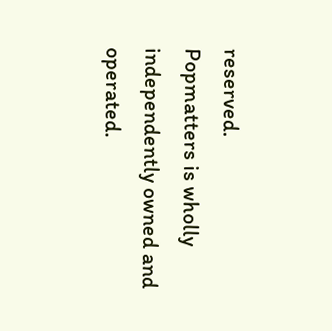reserved.
Popmatters is wholly independently owned and operated.